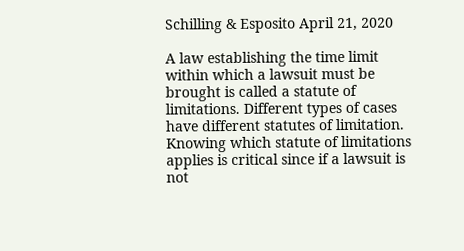Schilling & Esposito April 21, 2020

A law establishing the time limit within which a lawsuit must be brought is called a statute of limitations. Different types of cases have different statutes of limitation. Knowing which statute of limitations applies is critical since if a lawsuit is not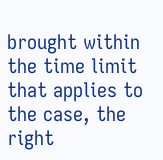brought within the time limit that applies to the case, the right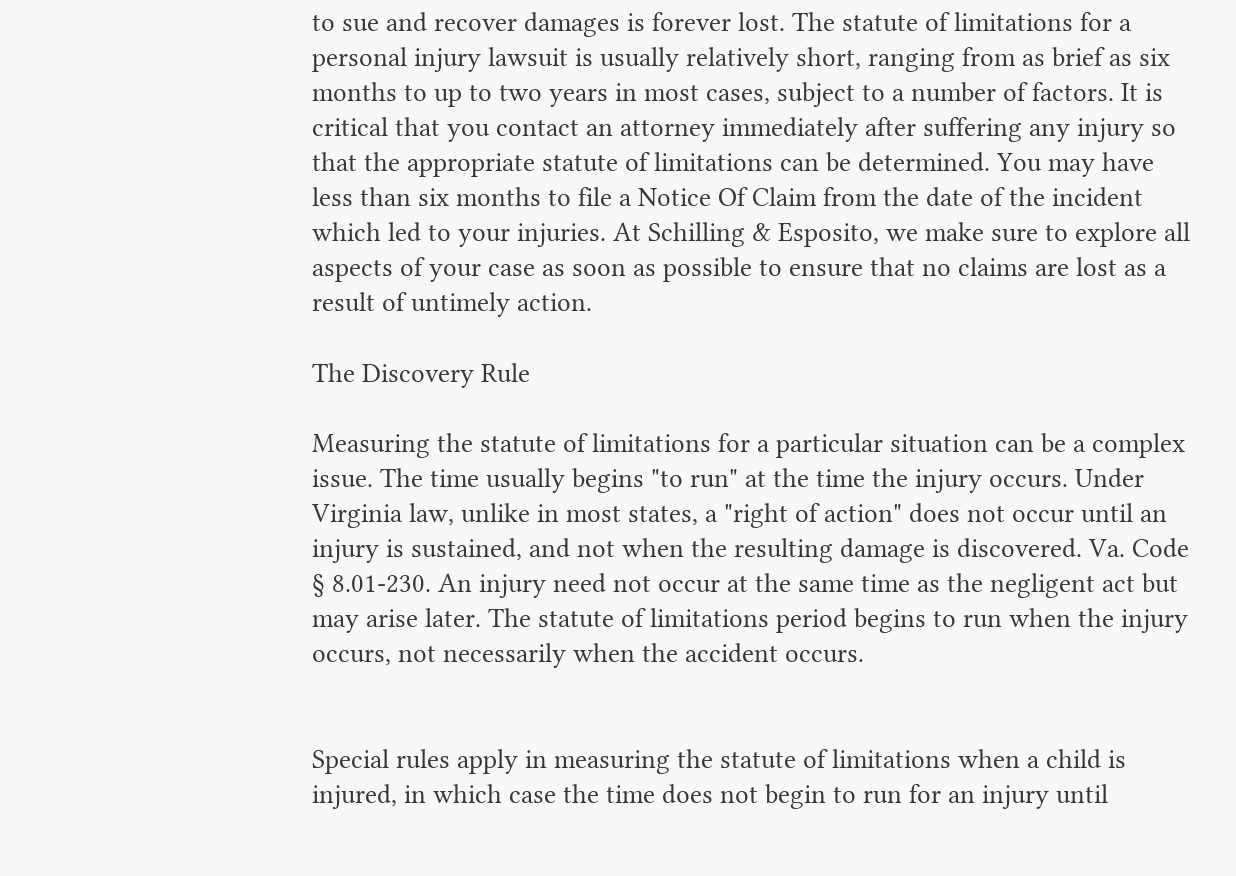to sue and recover damages is forever lost. The statute of limitations for a personal injury lawsuit is usually relatively short, ranging from as brief as six months to up to two years in most cases, subject to a number of factors. It is critical that you contact an attorney immediately after suffering any injury so that the appropriate statute of limitations can be determined. You may have less than six months to file a Notice Of Claim from the date of the incident which led to your injuries. At Schilling & Esposito, we make sure to explore all aspects of your case as soon as possible to ensure that no claims are lost as a result of untimely action.

The Discovery Rule

Measuring the statute of limitations for a particular situation can be a complex issue. The time usually begins "to run" at the time the injury occurs. Under Virginia law, unlike in most states, a "right of action" does not occur until an injury is sustained, and not when the resulting damage is discovered. Va. Code § 8.01-230. An injury need not occur at the same time as the negligent act but may arise later. The statute of limitations period begins to run when the injury occurs, not necessarily when the accident occurs.


Special rules apply in measuring the statute of limitations when a child is injured, in which case the time does not begin to run for an injury until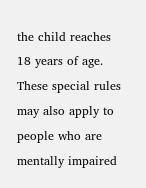the child reaches 18 years of age. These special rules may also apply to people who are mentally impaired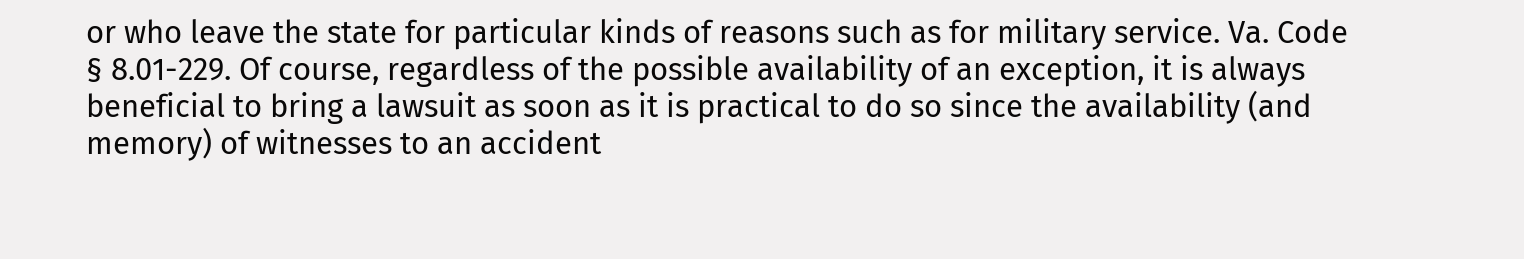or who leave the state for particular kinds of reasons such as for military service. Va. Code § 8.01-229. Of course, regardless of the possible availability of an exception, it is always beneficial to bring a lawsuit as soon as it is practical to do so since the availability (and memory) of witnesses to an accident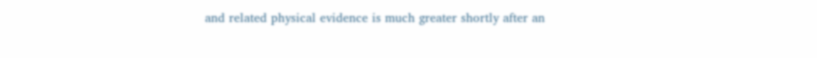and related physical evidence is much greater shortly after an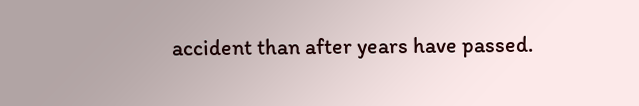accident than after years have passed.